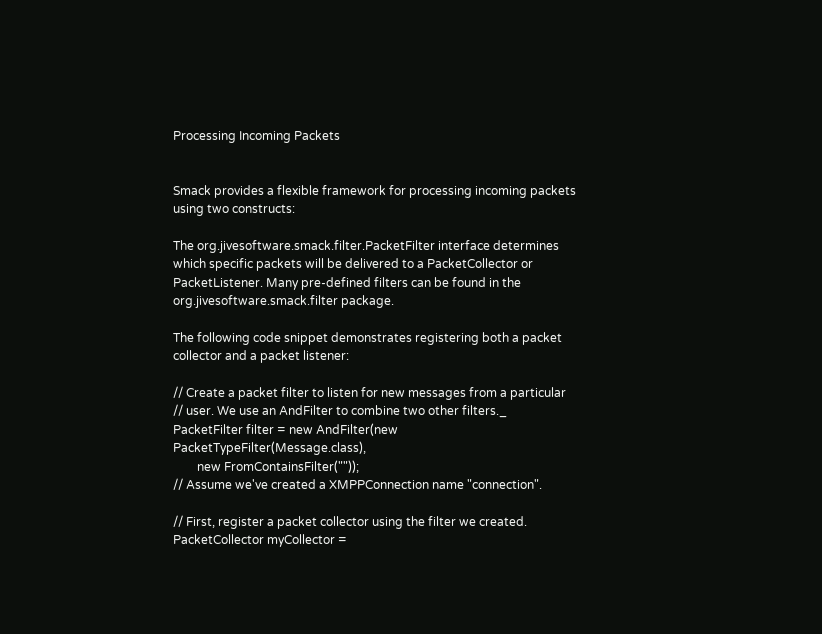Processing Incoming Packets


Smack provides a flexible framework for processing incoming packets using two constructs:

The org.jivesoftware.smack.filter.PacketFilter interface determines which specific packets will be delivered to a PacketCollector or PacketListener. Many pre-defined filters can be found in the org.jivesoftware.smack.filter package.

The following code snippet demonstrates registering both a packet collector and a packet listener:

// Create a packet filter to listen for new messages from a particular
// user. We use an AndFilter to combine two other filters._
PacketFilter filter = new AndFilter(new PacketTypeFilter(Message.class),
        new FromContainsFilter(""));
// Assume we've created a XMPPConnection name "connection".

// First, register a packet collector using the filter we created.
PacketCollector myCollector =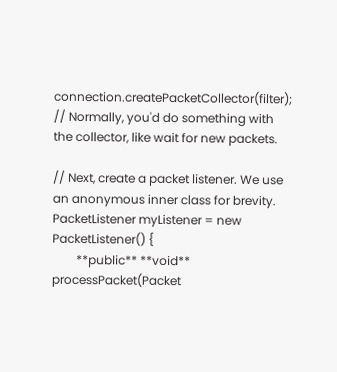connection.createPacketCollector(filter);
// Normally, you'd do something with the collector, like wait for new packets.

// Next, create a packet listener. We use an anonymous inner class for brevity.
PacketListener myListener = new PacketListener() {
        **public** **void** processPacket(Packet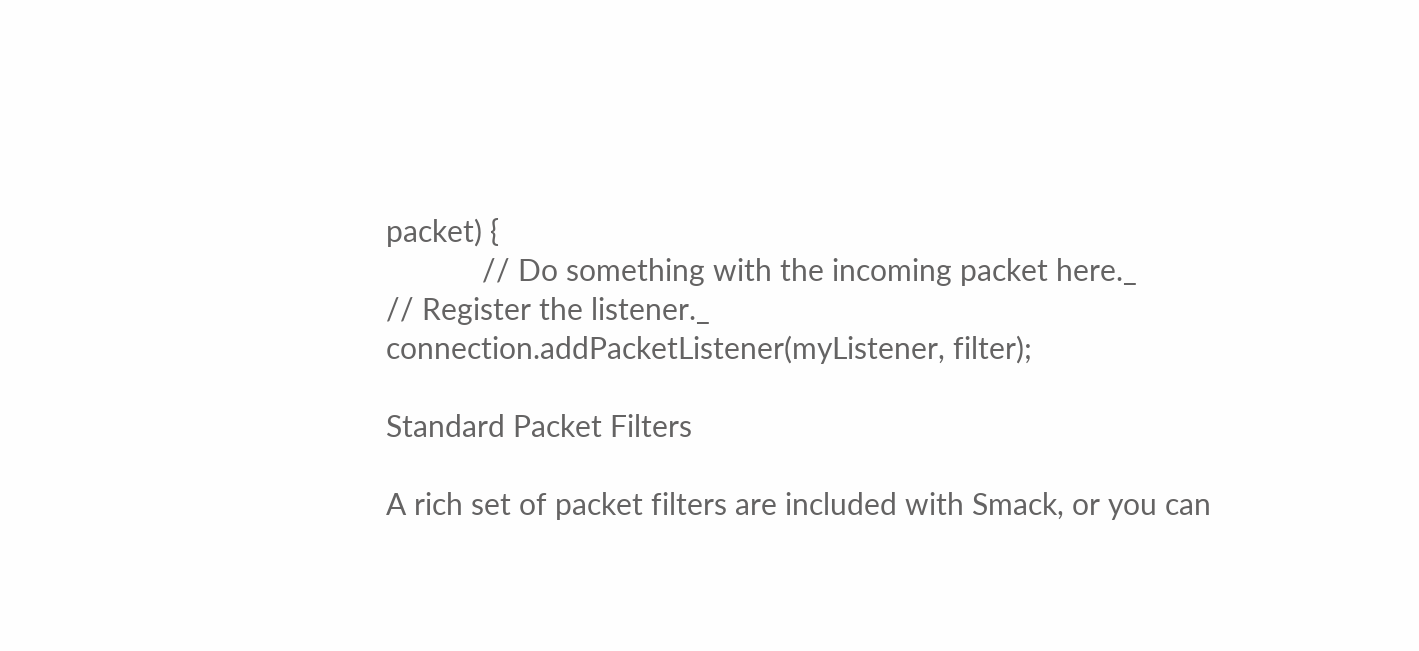packet) {
            // Do something with the incoming packet here._
// Register the listener._
connection.addPacketListener(myListener, filter);

Standard Packet Filters

A rich set of packet filters are included with Smack, or you can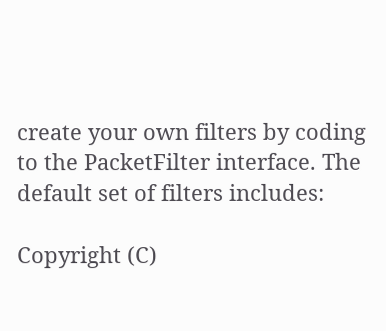create your own filters by coding to the PacketFilter interface. The default set of filters includes:

Copyright (C)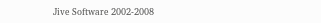Jive Software 2002-2008